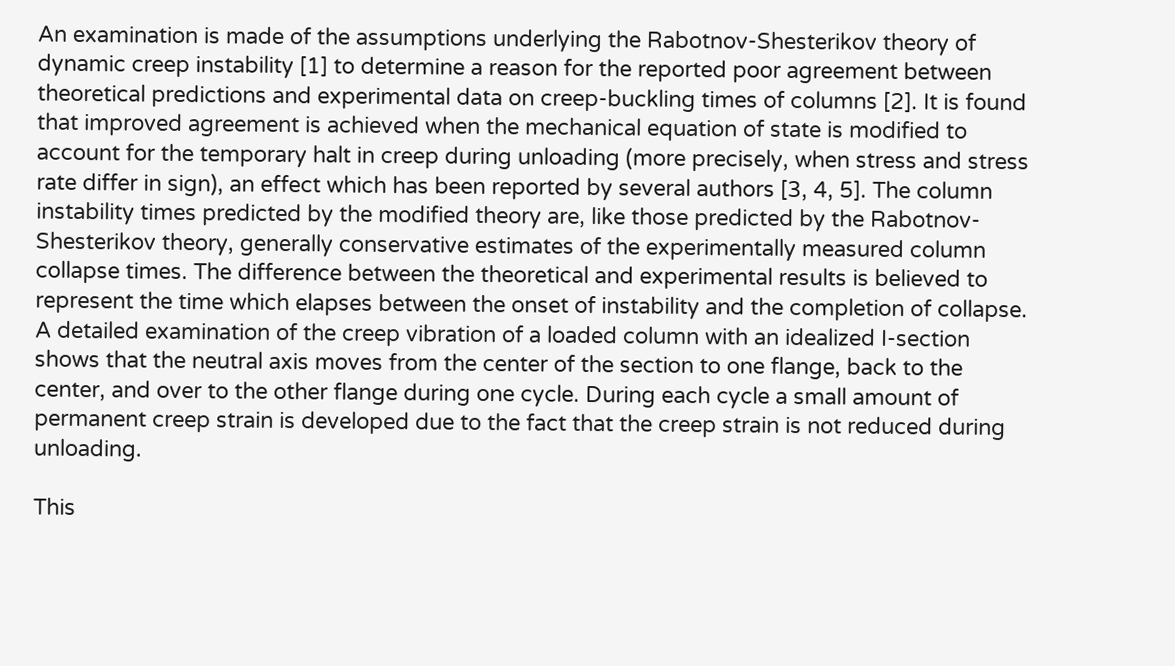An examination is made of the assumptions underlying the Rabotnov-Shesterikov theory of dynamic creep instability [1] to determine a reason for the reported poor agreement between theoretical predictions and experimental data on creep-buckling times of columns [2]. It is found that improved agreement is achieved when the mechanical equation of state is modified to account for the temporary halt in creep during unloading (more precisely, when stress and stress rate differ in sign), an effect which has been reported by several authors [3, 4, 5]. The column instability times predicted by the modified theory are, like those predicted by the Rabotnov-Shesterikov theory, generally conservative estimates of the experimentally measured column collapse times. The difference between the theoretical and experimental results is believed to represent the time which elapses between the onset of instability and the completion of collapse. A detailed examination of the creep vibration of a loaded column with an idealized I-section shows that the neutral axis moves from the center of the section to one flange, back to the center, and over to the other flange during one cycle. During each cycle a small amount of permanent creep strain is developed due to the fact that the creep strain is not reduced during unloading.

This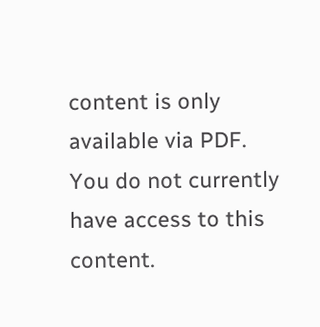content is only available via PDF.
You do not currently have access to this content.